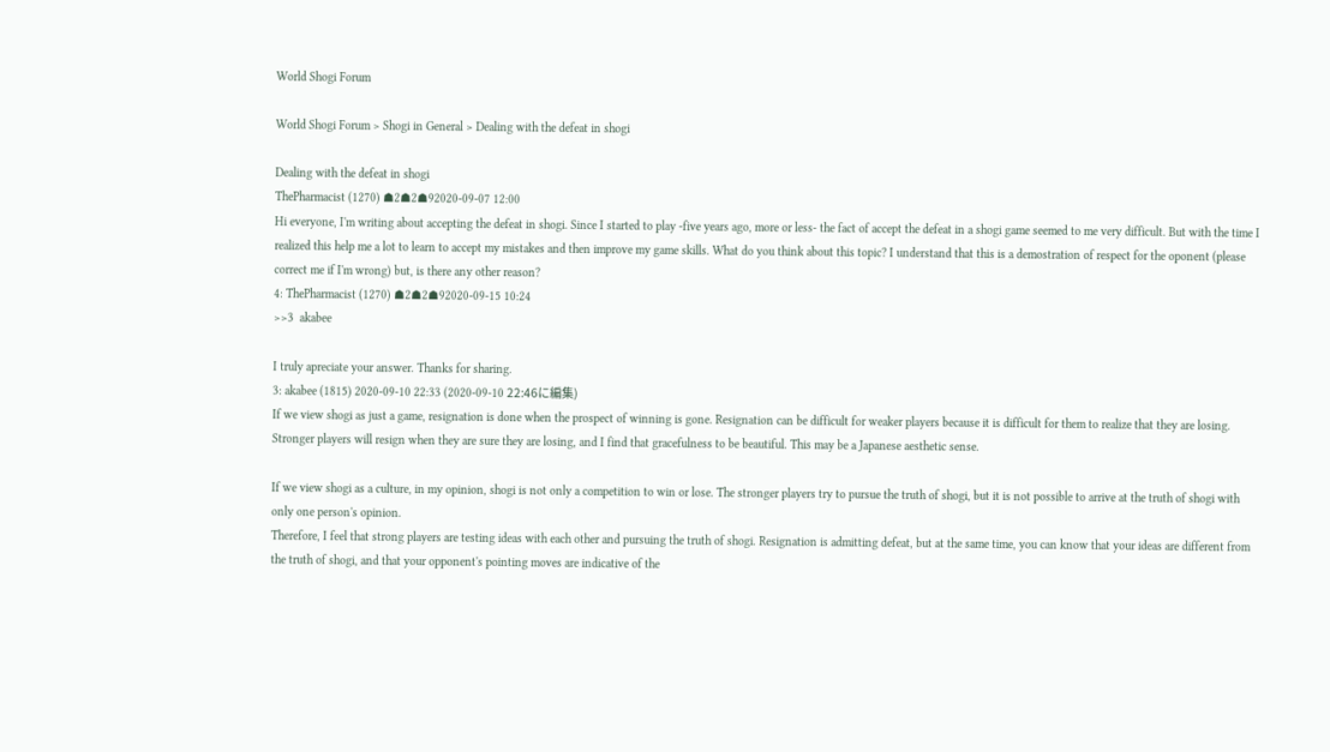World Shogi Forum

World Shogi Forum > Shogi in General > Dealing with the defeat in shogi

Dealing with the defeat in shogi
ThePharmacist (1270) ☗2☗2☗92020-09-07 12:00
Hi everyone, I'm writing about accepting the defeat in shogi. Since I started to play -five years ago, more or less- the fact of accept the defeat in a shogi game seemed to me very difficult. But with the time I realized this help me a lot to learn to accept my mistakes and then improve my game skills. What do you think about this topic? I understand that this is a demostration of respect for the oponent (please correct me if I'm wrong) but, is there any other reason?
4: ThePharmacist (1270) ☗2☗2☗92020-09-15 10:24
>>3  akabee

I truly apreciate your answer. Thanks for sharing.
3: akabee (1815) 2020-09-10 22:33 (2020-09-10 22:46に編集)
If we view shogi as just a game, resignation is done when the prospect of winning is gone. Resignation can be difficult for weaker players because it is difficult for them to realize that they are losing.
Stronger players will resign when they are sure they are losing, and I find that gracefulness to be beautiful. This may be a Japanese aesthetic sense.

If we view shogi as a culture, in my opinion, shogi is not only a competition to win or lose. The stronger players try to pursue the truth of shogi, but it is not possible to arrive at the truth of shogi with only one person's opinion.
Therefore, I feel that strong players are testing ideas with each other and pursuing the truth of shogi. Resignation is admitting defeat, but at the same time, you can know that your ideas are different from the truth of shogi, and that your opponent's pointing moves are indicative of the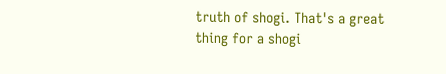truth of shogi. That's a great thing for a shogi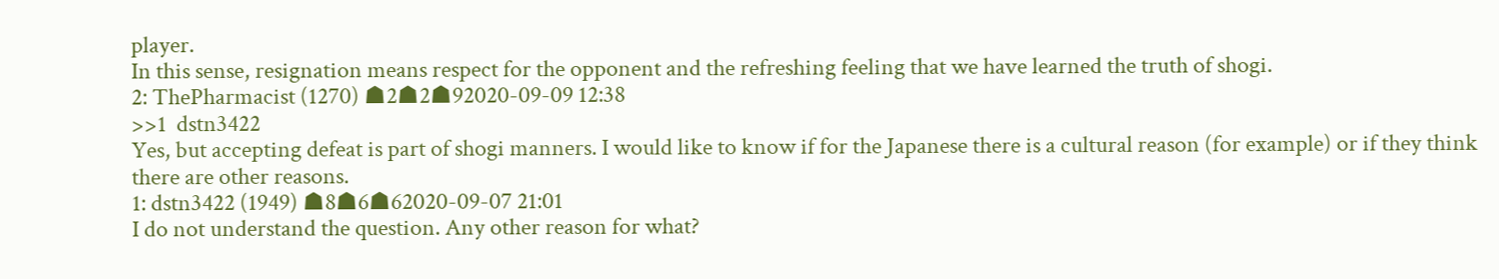player.
In this sense, resignation means respect for the opponent and the refreshing feeling that we have learned the truth of shogi.
2: ThePharmacist (1270) ☗2☗2☗92020-09-09 12:38
>>1  dstn3422
Yes, but accepting defeat is part of shogi manners. I would like to know if for the Japanese there is a cultural reason (for example) or if they think there are other reasons.
1: dstn3422 (1949) ☗8☗6☗62020-09-07 21:01
I do not understand the question. Any other reason for what?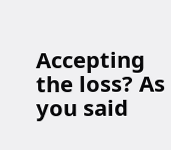Accepting the loss? As you said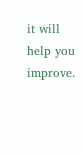it will help you improve.